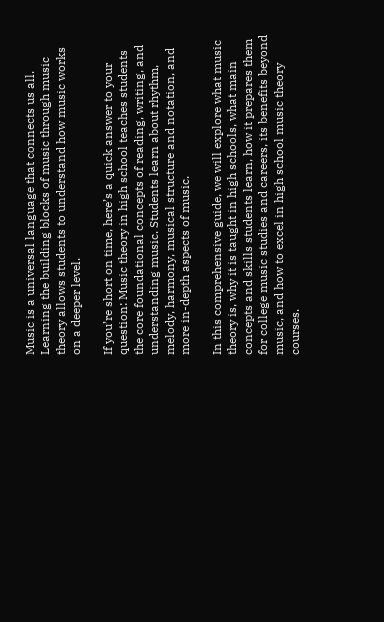Music is a universal language that connects us all. Learning the building blocks of music through music theory allows students to understand how music works on a deeper level.

If you’re short on time, here’s a quick answer to your question: Music theory in high school teaches students the core foundational concepts of reading, writing, and understanding music. Students learn about rhythm, melody, harmony, musical structure and notation, and more in-depth aspects of music.

In this comprehensive guide, we will explore what music theory is, why it is taught in high schools, what main concepts and skills students learn, how it prepares them for college music studies and careers, its benefits beyond music, and how to excel in high school music theory courses.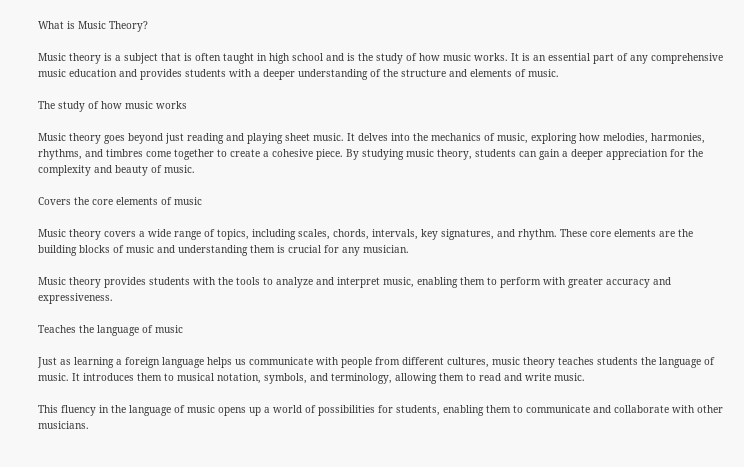What is Music Theory?

Music theory is a subject that is often taught in high school and is the study of how music works. It is an essential part of any comprehensive music education and provides students with a deeper understanding of the structure and elements of music.

The study of how music works

Music theory goes beyond just reading and playing sheet music. It delves into the mechanics of music, exploring how melodies, harmonies, rhythms, and timbres come together to create a cohesive piece. By studying music theory, students can gain a deeper appreciation for the complexity and beauty of music.

Covers the core elements of music

Music theory covers a wide range of topics, including scales, chords, intervals, key signatures, and rhythm. These core elements are the building blocks of music and understanding them is crucial for any musician.

Music theory provides students with the tools to analyze and interpret music, enabling them to perform with greater accuracy and expressiveness.

Teaches the language of music

Just as learning a foreign language helps us communicate with people from different cultures, music theory teaches students the language of music. It introduces them to musical notation, symbols, and terminology, allowing them to read and write music.

This fluency in the language of music opens up a world of possibilities for students, enabling them to communicate and collaborate with other musicians.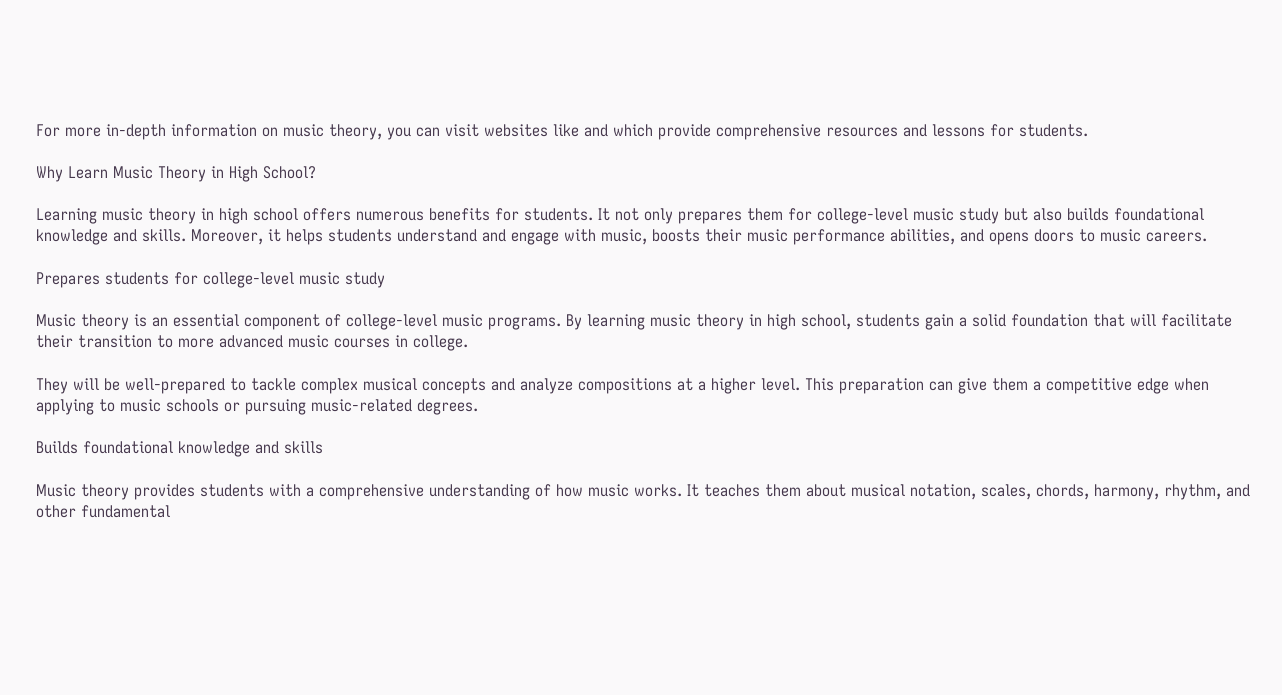For more in-depth information on music theory, you can visit websites like and which provide comprehensive resources and lessons for students.

Why Learn Music Theory in High School?

Learning music theory in high school offers numerous benefits for students. It not only prepares them for college-level music study but also builds foundational knowledge and skills. Moreover, it helps students understand and engage with music, boosts their music performance abilities, and opens doors to music careers.

Prepares students for college-level music study

Music theory is an essential component of college-level music programs. By learning music theory in high school, students gain a solid foundation that will facilitate their transition to more advanced music courses in college.

They will be well-prepared to tackle complex musical concepts and analyze compositions at a higher level. This preparation can give them a competitive edge when applying to music schools or pursuing music-related degrees.

Builds foundational knowledge and skills

Music theory provides students with a comprehensive understanding of how music works. It teaches them about musical notation, scales, chords, harmony, rhythm, and other fundamental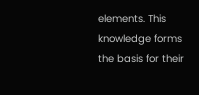elements. This knowledge forms the basis for their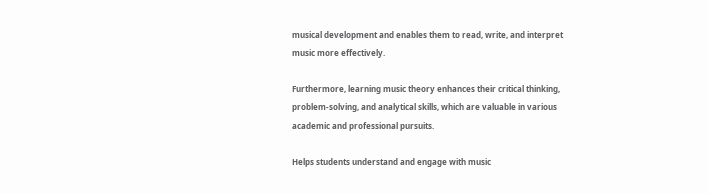musical development and enables them to read, write, and interpret music more effectively.

Furthermore, learning music theory enhances their critical thinking, problem-solving, and analytical skills, which are valuable in various academic and professional pursuits.

Helps students understand and engage with music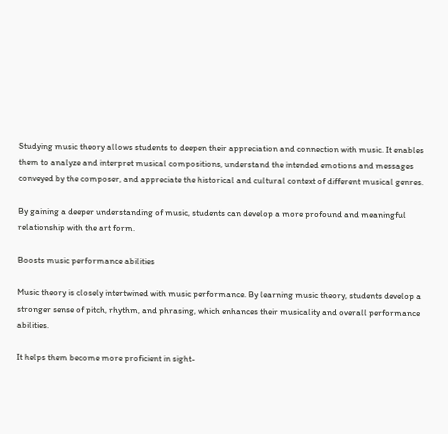Studying music theory allows students to deepen their appreciation and connection with music. It enables them to analyze and interpret musical compositions, understand the intended emotions and messages conveyed by the composer, and appreciate the historical and cultural context of different musical genres.

By gaining a deeper understanding of music, students can develop a more profound and meaningful relationship with the art form.

Boosts music performance abilities

Music theory is closely intertwined with music performance. By learning music theory, students develop a stronger sense of pitch, rhythm, and phrasing, which enhances their musicality and overall performance abilities.

It helps them become more proficient in sight-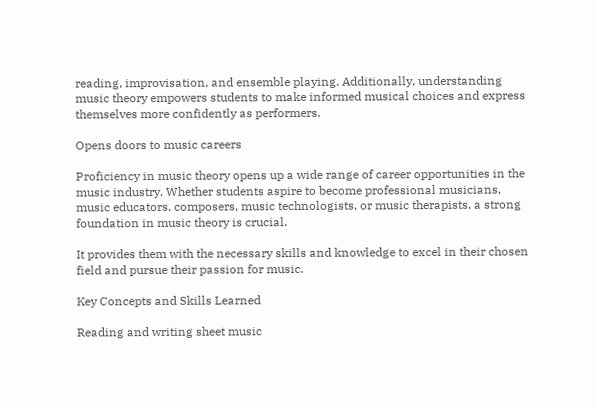reading, improvisation, and ensemble playing. Additionally, understanding music theory empowers students to make informed musical choices and express themselves more confidently as performers.

Opens doors to music careers

Proficiency in music theory opens up a wide range of career opportunities in the music industry. Whether students aspire to become professional musicians, music educators, composers, music technologists, or music therapists, a strong foundation in music theory is crucial.

It provides them with the necessary skills and knowledge to excel in their chosen field and pursue their passion for music.

Key Concepts and Skills Learned

Reading and writing sheet music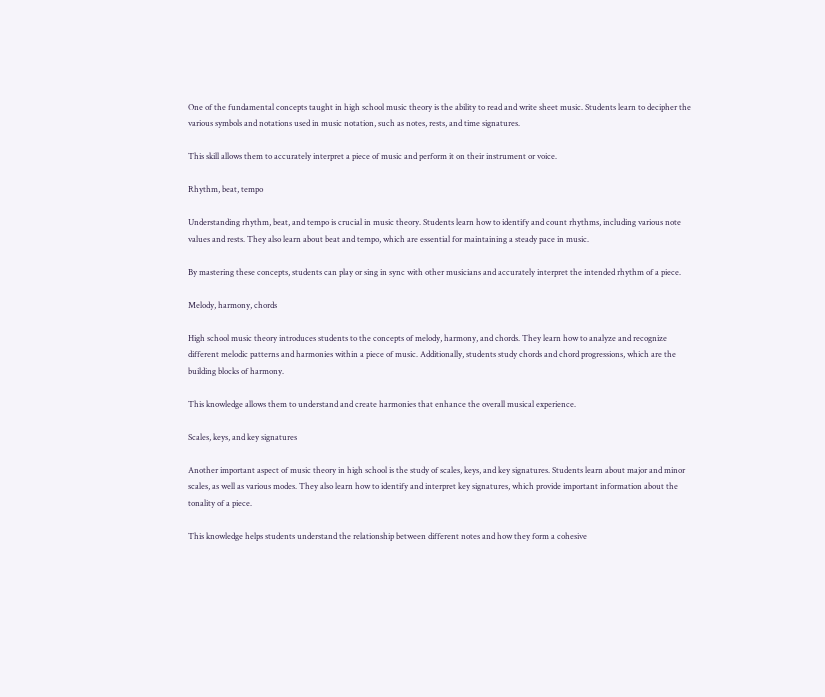One of the fundamental concepts taught in high school music theory is the ability to read and write sheet music. Students learn to decipher the various symbols and notations used in music notation, such as notes, rests, and time signatures.

This skill allows them to accurately interpret a piece of music and perform it on their instrument or voice.

Rhythm, beat, tempo

Understanding rhythm, beat, and tempo is crucial in music theory. Students learn how to identify and count rhythms, including various note values and rests. They also learn about beat and tempo, which are essential for maintaining a steady pace in music.

By mastering these concepts, students can play or sing in sync with other musicians and accurately interpret the intended rhythm of a piece.

Melody, harmony, chords

High school music theory introduces students to the concepts of melody, harmony, and chords. They learn how to analyze and recognize different melodic patterns and harmonies within a piece of music. Additionally, students study chords and chord progressions, which are the building blocks of harmony.

This knowledge allows them to understand and create harmonies that enhance the overall musical experience.

Scales, keys, and key signatures

Another important aspect of music theory in high school is the study of scales, keys, and key signatures. Students learn about major and minor scales, as well as various modes. They also learn how to identify and interpret key signatures, which provide important information about the tonality of a piece.

This knowledge helps students understand the relationship between different notes and how they form a cohesive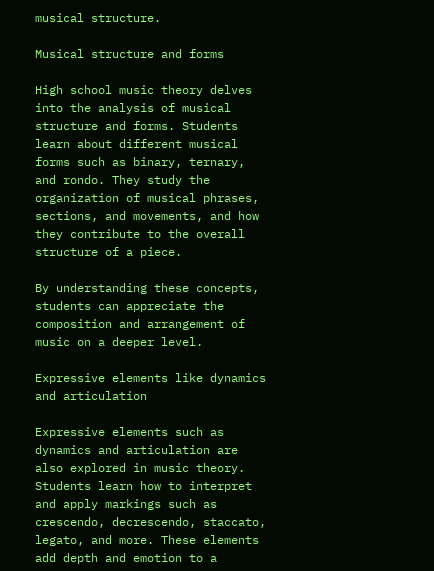musical structure.

Musical structure and forms

High school music theory delves into the analysis of musical structure and forms. Students learn about different musical forms such as binary, ternary, and rondo. They study the organization of musical phrases, sections, and movements, and how they contribute to the overall structure of a piece.

By understanding these concepts, students can appreciate the composition and arrangement of music on a deeper level.

Expressive elements like dynamics and articulation

Expressive elements such as dynamics and articulation are also explored in music theory. Students learn how to interpret and apply markings such as crescendo, decrescendo, staccato, legato, and more. These elements add depth and emotion to a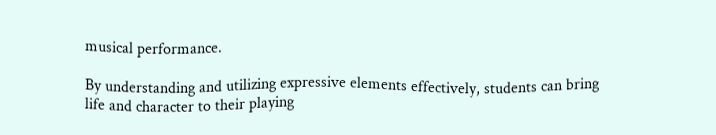musical performance.

By understanding and utilizing expressive elements effectively, students can bring life and character to their playing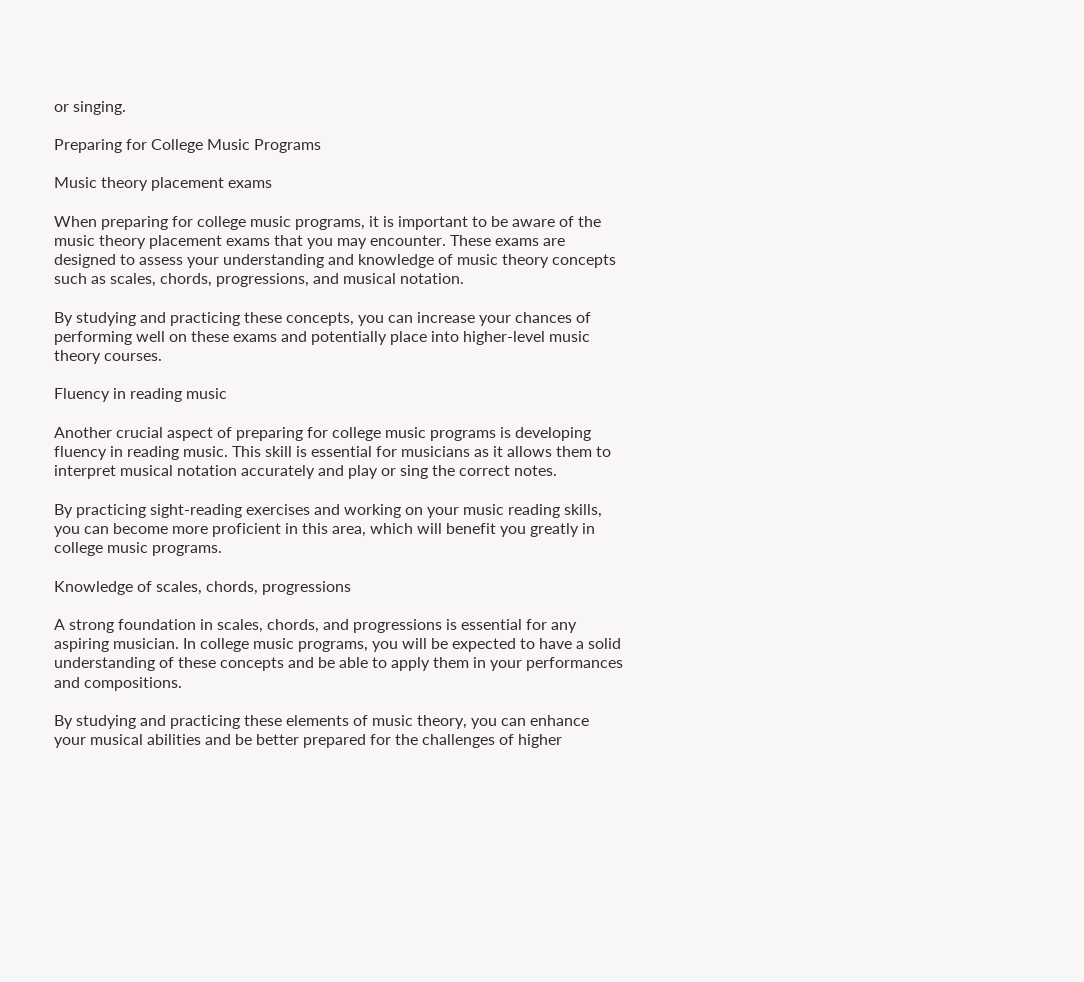or singing.

Preparing for College Music Programs

Music theory placement exams

When preparing for college music programs, it is important to be aware of the music theory placement exams that you may encounter. These exams are designed to assess your understanding and knowledge of music theory concepts such as scales, chords, progressions, and musical notation.

By studying and practicing these concepts, you can increase your chances of performing well on these exams and potentially place into higher-level music theory courses.

Fluency in reading music

Another crucial aspect of preparing for college music programs is developing fluency in reading music. This skill is essential for musicians as it allows them to interpret musical notation accurately and play or sing the correct notes.

By practicing sight-reading exercises and working on your music reading skills, you can become more proficient in this area, which will benefit you greatly in college music programs.

Knowledge of scales, chords, progressions

A strong foundation in scales, chords, and progressions is essential for any aspiring musician. In college music programs, you will be expected to have a solid understanding of these concepts and be able to apply them in your performances and compositions.

By studying and practicing these elements of music theory, you can enhance your musical abilities and be better prepared for the challenges of higher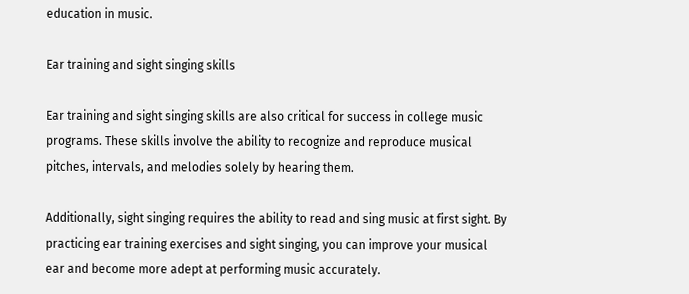education in music.

Ear training and sight singing skills

Ear training and sight singing skills are also critical for success in college music programs. These skills involve the ability to recognize and reproduce musical pitches, intervals, and melodies solely by hearing them.

Additionally, sight singing requires the ability to read and sing music at first sight. By practicing ear training exercises and sight singing, you can improve your musical ear and become more adept at performing music accurately.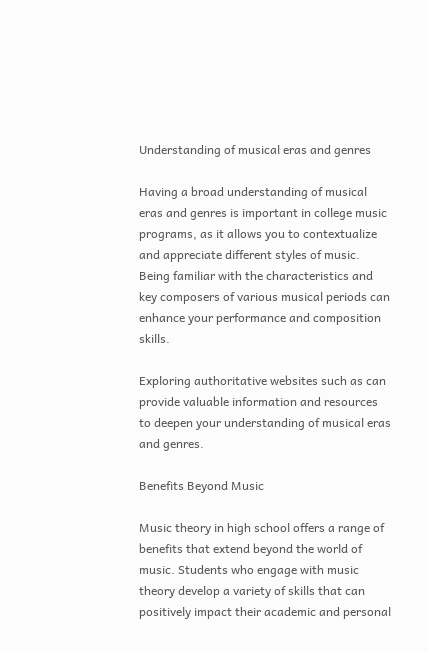Understanding of musical eras and genres

Having a broad understanding of musical eras and genres is important in college music programs, as it allows you to contextualize and appreciate different styles of music. Being familiar with the characteristics and key composers of various musical periods can enhance your performance and composition skills.

Exploring authoritative websites such as can provide valuable information and resources to deepen your understanding of musical eras and genres.

Benefits Beyond Music

Music theory in high school offers a range of benefits that extend beyond the world of music. Students who engage with music theory develop a variety of skills that can positively impact their academic and personal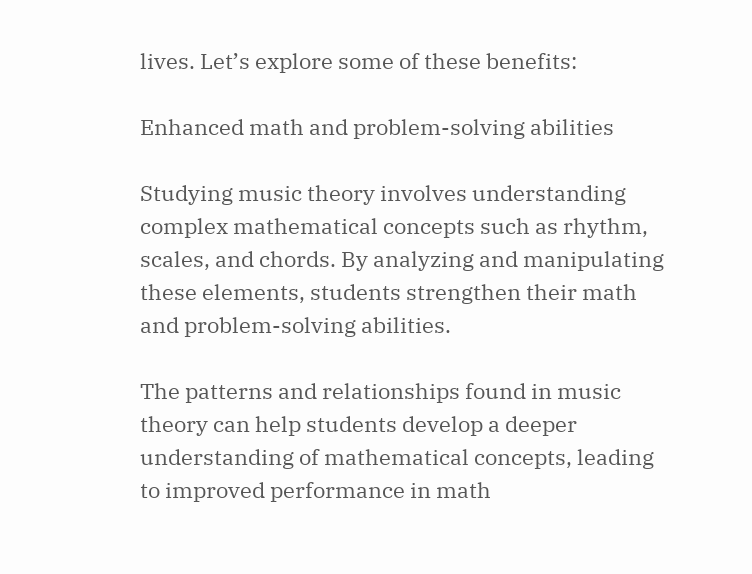lives. Let’s explore some of these benefits:

Enhanced math and problem-solving abilities

Studying music theory involves understanding complex mathematical concepts such as rhythm, scales, and chords. By analyzing and manipulating these elements, students strengthen their math and problem-solving abilities.

The patterns and relationships found in music theory can help students develop a deeper understanding of mathematical concepts, leading to improved performance in math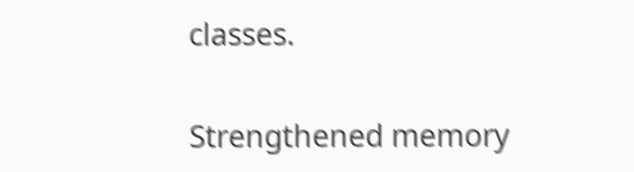classes.

Strengthened memory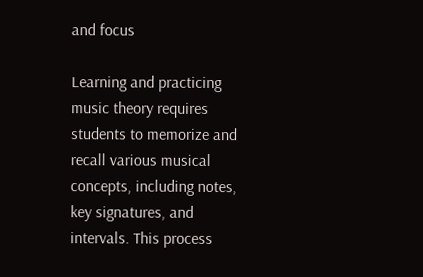and focus

Learning and practicing music theory requires students to memorize and recall various musical concepts, including notes, key signatures, and intervals. This process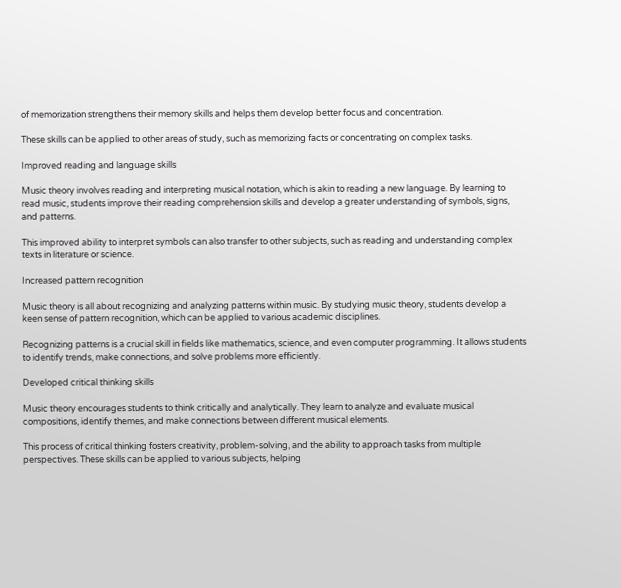of memorization strengthens their memory skills and helps them develop better focus and concentration.

These skills can be applied to other areas of study, such as memorizing facts or concentrating on complex tasks.

Improved reading and language skills

Music theory involves reading and interpreting musical notation, which is akin to reading a new language. By learning to read music, students improve their reading comprehension skills and develop a greater understanding of symbols, signs, and patterns.

This improved ability to interpret symbols can also transfer to other subjects, such as reading and understanding complex texts in literature or science.

Increased pattern recognition

Music theory is all about recognizing and analyzing patterns within music. By studying music theory, students develop a keen sense of pattern recognition, which can be applied to various academic disciplines.

Recognizing patterns is a crucial skill in fields like mathematics, science, and even computer programming. It allows students to identify trends, make connections, and solve problems more efficiently.

Developed critical thinking skills

Music theory encourages students to think critically and analytically. They learn to analyze and evaluate musical compositions, identify themes, and make connections between different musical elements.

This process of critical thinking fosters creativity, problem-solving, and the ability to approach tasks from multiple perspectives. These skills can be applied to various subjects, helping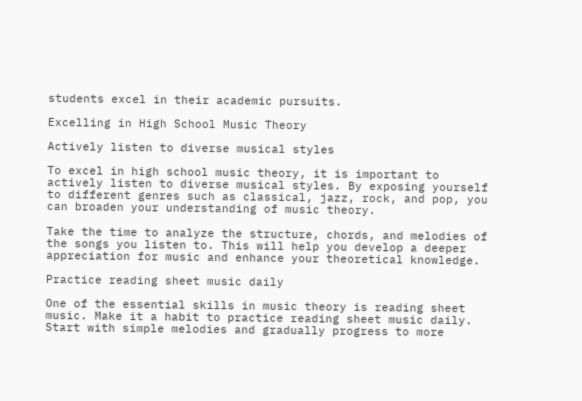students excel in their academic pursuits.

Excelling in High School Music Theory

Actively listen to diverse musical styles

To excel in high school music theory, it is important to actively listen to diverse musical styles. By exposing yourself to different genres such as classical, jazz, rock, and pop, you can broaden your understanding of music theory.

Take the time to analyze the structure, chords, and melodies of the songs you listen to. This will help you develop a deeper appreciation for music and enhance your theoretical knowledge.

Practice reading sheet music daily

One of the essential skills in music theory is reading sheet music. Make it a habit to practice reading sheet music daily. Start with simple melodies and gradually progress to more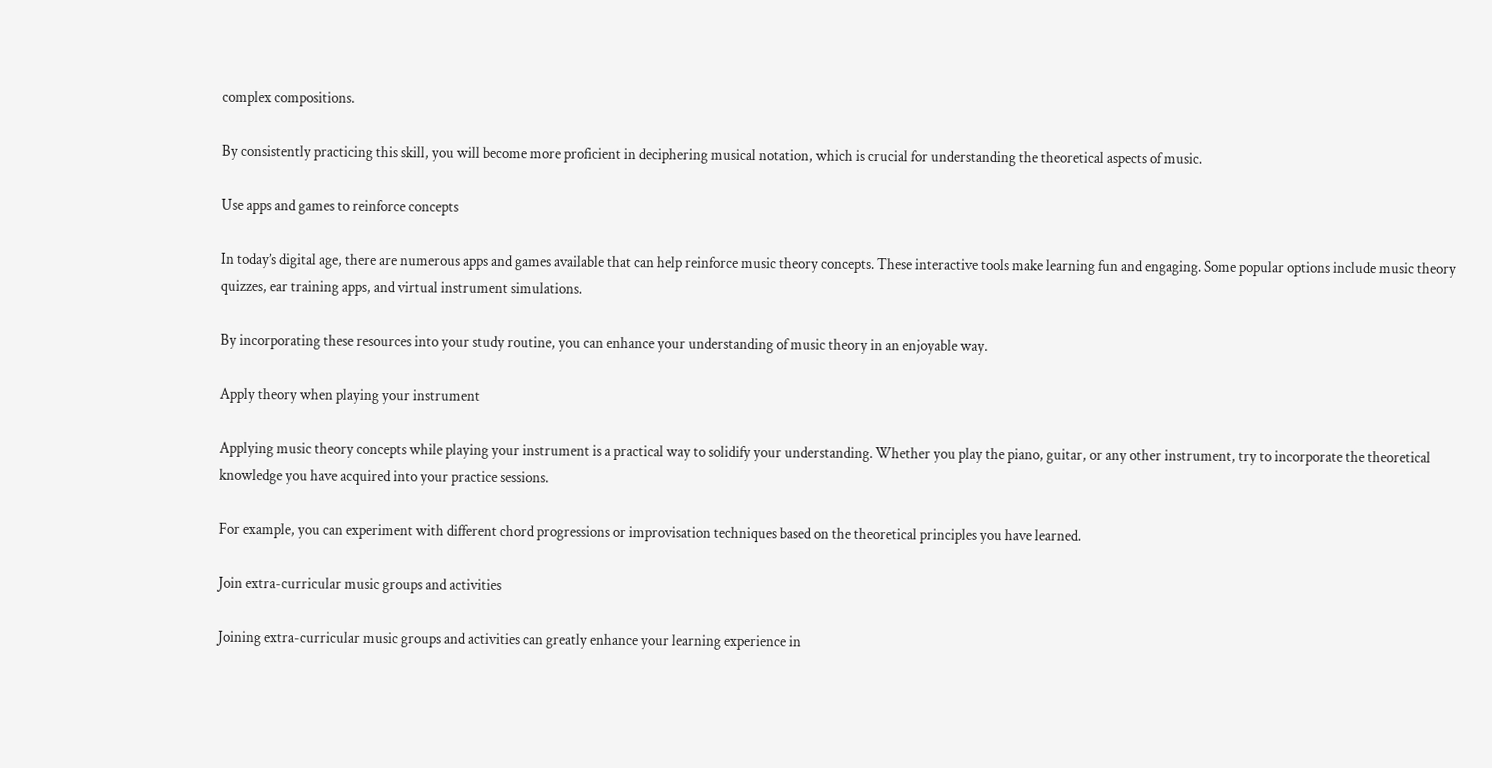complex compositions.

By consistently practicing this skill, you will become more proficient in deciphering musical notation, which is crucial for understanding the theoretical aspects of music.

Use apps and games to reinforce concepts

In today’s digital age, there are numerous apps and games available that can help reinforce music theory concepts. These interactive tools make learning fun and engaging. Some popular options include music theory quizzes, ear training apps, and virtual instrument simulations.

By incorporating these resources into your study routine, you can enhance your understanding of music theory in an enjoyable way.

Apply theory when playing your instrument

Applying music theory concepts while playing your instrument is a practical way to solidify your understanding. Whether you play the piano, guitar, or any other instrument, try to incorporate the theoretical knowledge you have acquired into your practice sessions.

For example, you can experiment with different chord progressions or improvisation techniques based on the theoretical principles you have learned.

Join extra-curricular music groups and activities

Joining extra-curricular music groups and activities can greatly enhance your learning experience in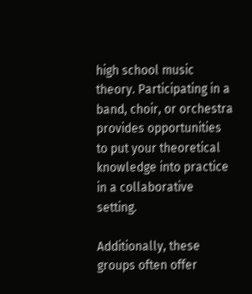high school music theory. Participating in a band, choir, or orchestra provides opportunities to put your theoretical knowledge into practice in a collaborative setting.

Additionally, these groups often offer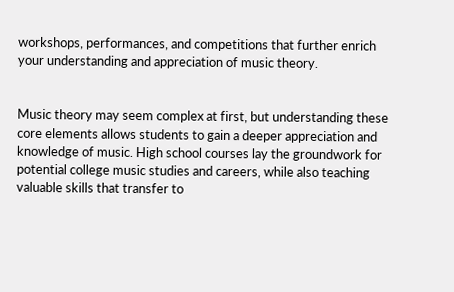workshops, performances, and competitions that further enrich your understanding and appreciation of music theory.


Music theory may seem complex at first, but understanding these core elements allows students to gain a deeper appreciation and knowledge of music. High school courses lay the groundwork for potential college music studies and careers, while also teaching valuable skills that transfer to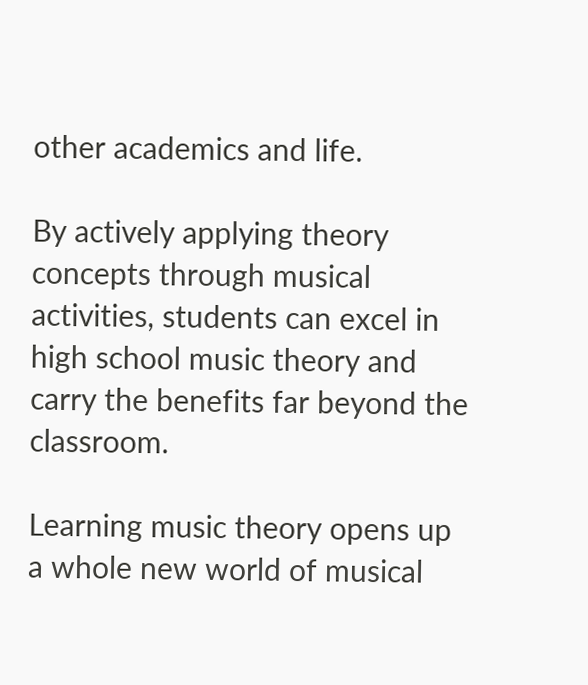other academics and life.

By actively applying theory concepts through musical activities, students can excel in high school music theory and carry the benefits far beyond the classroom.

Learning music theory opens up a whole new world of musical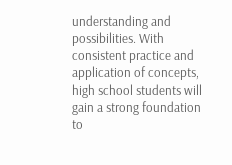understanding and possibilities. With consistent practice and application of concepts, high school students will gain a strong foundation to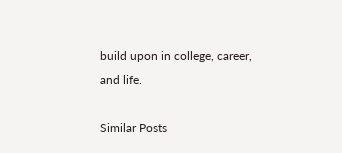build upon in college, career, and life.

Similar Posts